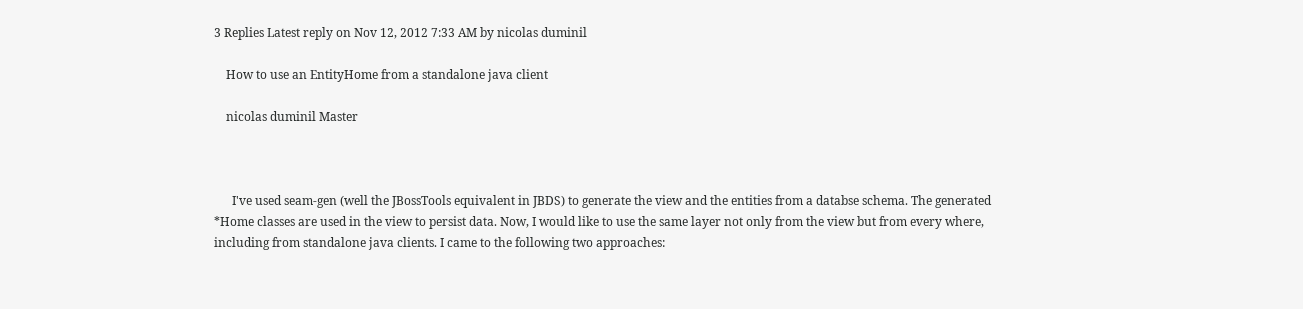3 Replies Latest reply on Nov 12, 2012 7:33 AM by nicolas duminil

    How to use an EntityHome from a standalone java client

    nicolas duminil Master



      I've used seam-gen (well the JBossTools equivalent in JBDS) to generate the view and the entities from a databse schema. The generated *Home classes are used in the view to persist data. Now, I would like to use the same layer not only from the view but from every where, including from standalone java clients. I came to the following two approaches: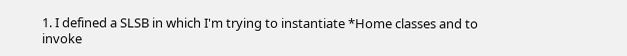1. I defined a SLSB in which I'm trying to instantiate *Home classes and to invoke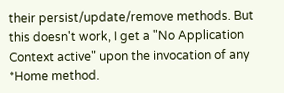their persist/update/remove methods. But this doesn't work, I get a "No Application Context active" upon the invocation of any *Home method.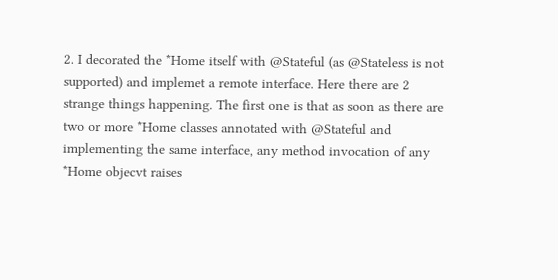2. I decorated the *Home itself with @Stateful (as @Stateless is not supported) and implemet a remote interface. Here there are 2 strange things happening. The first one is that as soon as there are two or more *Home classes annotated with @Stateful and implementing the same interface, any method invocation of any *Home objecvt raises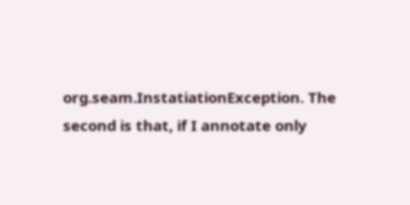org.seam.InstatiationException. The second is that, if I annotate only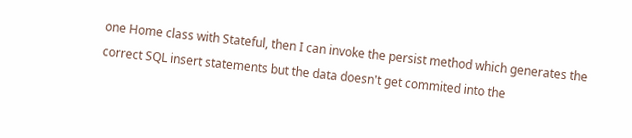one Home class with Stateful, then I can invoke the persist method which generates the correct SQL insert statements but the data doesn't get commited into the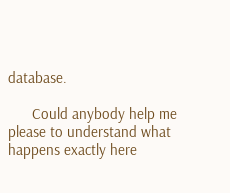database.

      Could anybody help me please to understand what happens exactly here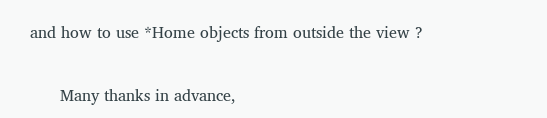and how to use *Home objects from outside the view ?


      Many thanks in advance,